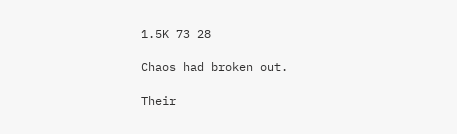1.5K 73 28

Chaos had broken out.

Their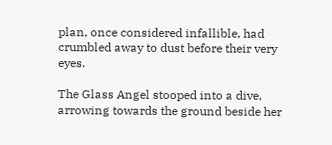plan, once considered infallible, had crumbled away to dust before their very eyes.

The Glass Angel stooped into a dive, arrowing towards the ground beside her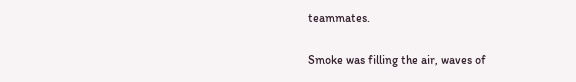teammates.

Smoke was filling the air, waves of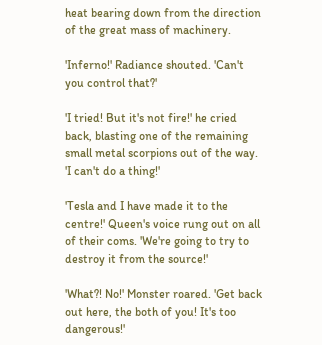heat bearing down from the direction of the great mass of machinery.

'Inferno!' Radiance shouted. 'Can't you control that?'

'I tried! But it's not fire!' he cried back, blasting one of the remaining small metal scorpions out of the way. 'I can't do a thing!'

'Tesla and I have made it to the centre!' Queen's voice rung out on all of their coms. 'We're going to try to destroy it from the source!'

'What?! No!' Monster roared. 'Get back out here, the both of you! It's too dangerous!'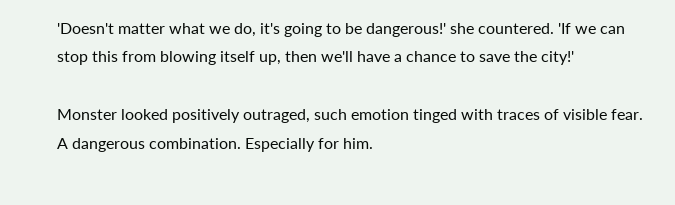'Doesn't matter what we do, it's going to be dangerous!' she countered. 'If we can stop this from blowing itself up, then we'll have a chance to save the city!'

Monster looked positively outraged, such emotion tinged with traces of visible fear. A dangerous combination. Especially for him.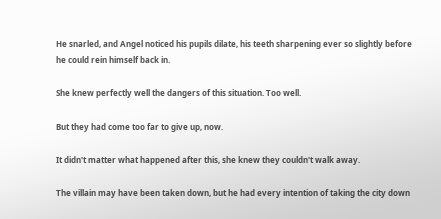He snarled, and Angel noticed his pupils dilate, his teeth sharpening ever so slightly before he could rein himself back in.

She knew perfectly well the dangers of this situation. Too well.

But they had come too far to give up, now.

It didn't matter what happened after this, she knew they couldn't walk away.

The villain may have been taken down, but he had every intention of taking the city down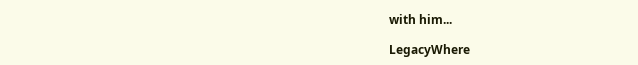with him...

LegacyWhere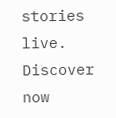stories live. Discover now